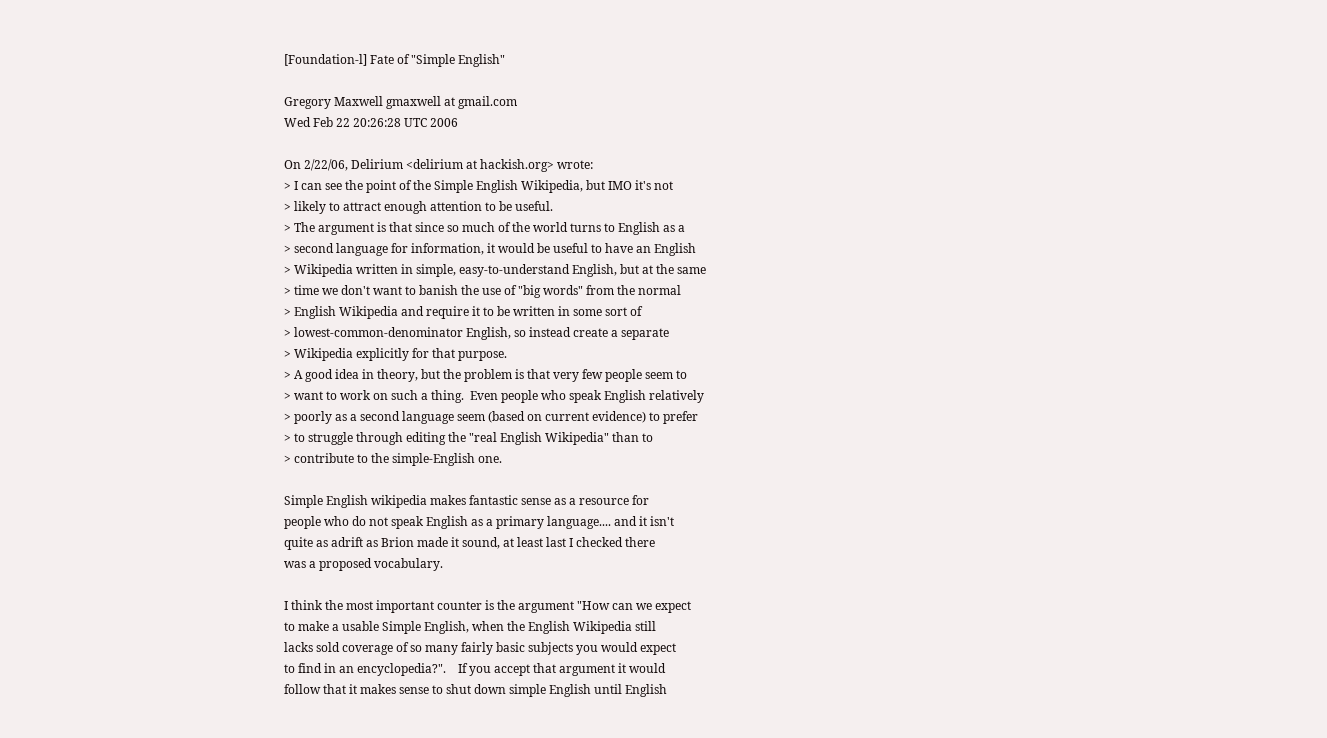[Foundation-l] Fate of "Simple English"

Gregory Maxwell gmaxwell at gmail.com
Wed Feb 22 20:26:28 UTC 2006

On 2/22/06, Delirium <delirium at hackish.org> wrote:
> I can see the point of the Simple English Wikipedia, but IMO it's not
> likely to attract enough attention to be useful.
> The argument is that since so much of the world turns to English as a
> second language for information, it would be useful to have an English
> Wikipedia written in simple, easy-to-understand English, but at the same
> time we don't want to banish the use of "big words" from the normal
> English Wikipedia and require it to be written in some sort of
> lowest-common-denominator English, so instead create a separate
> Wikipedia explicitly for that purpose.
> A good idea in theory, but the problem is that very few people seem to
> want to work on such a thing.  Even people who speak English relatively
> poorly as a second language seem (based on current evidence) to prefer
> to struggle through editing the "real English Wikipedia" than to
> contribute to the simple-English one.

Simple English wikipedia makes fantastic sense as a resource for
people who do not speak English as a primary language.... and it isn't
quite as adrift as Brion made it sound, at least last I checked there
was a proposed vocabulary.

I think the most important counter is the argument "How can we expect
to make a usable Simple English, when the English Wikipedia still
lacks sold coverage of so many fairly basic subjects you would expect
to find in an encyclopedia?".    If you accept that argument it would
follow that it makes sense to shut down simple English until English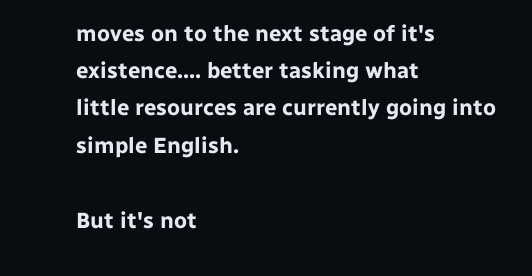moves on to the next stage of it's existence.... better tasking what
little resources are currently going into simple English.

But it's not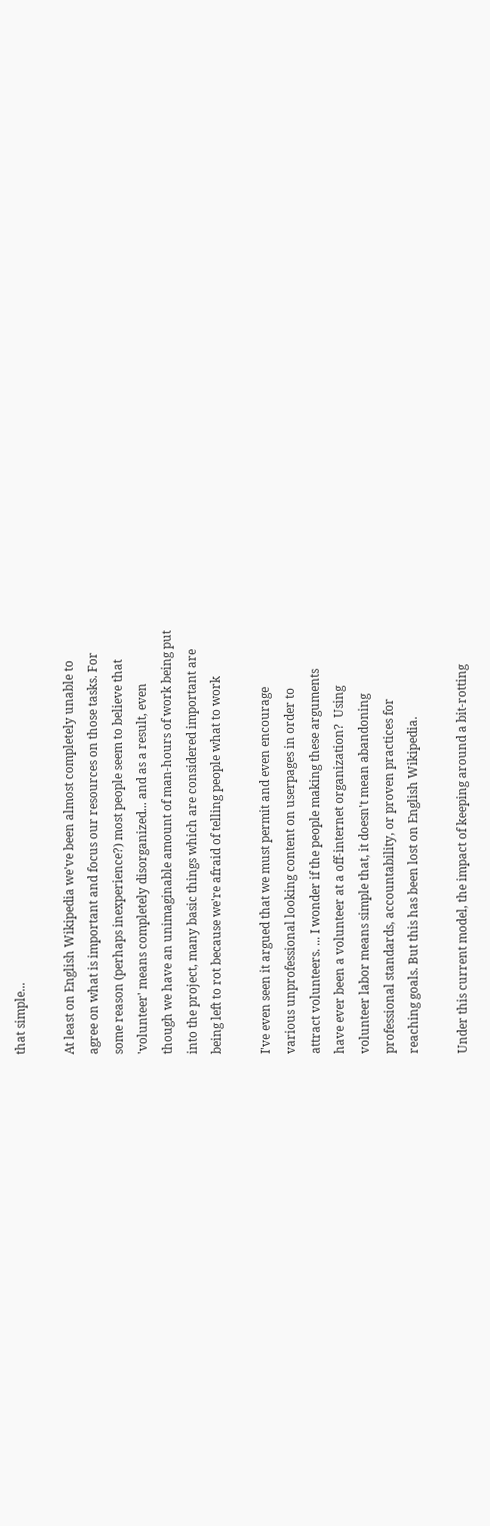that simple...

At least on English Wikipedia we've been almost completely unable to
agree on what is important and focus our resources on those tasks. For
some reason (perhaps inexperience?) most people seem to believe that
'volunteer' means completely disorganized... and as a result, even
though we have an unimaginable amount of man-hours of work being put
into the project, many basic things which are considered important are
being left to rot because we're afraid of telling people what to work

I've even seen it argued that we must permit and even encourage
various unprofessional looking content on userpages in order to
attract volunteers. ... I wonder if the people making these arguments
have ever been a volunteer at a off-internet organization?  Using
volunteer labor means simple that, it doesn't mean abandoning
professional standards, accountability, or proven practices for
reaching goals. But this has been lost on English Wikipedia.

Under this current model, the impact of keeping around a bit-rotting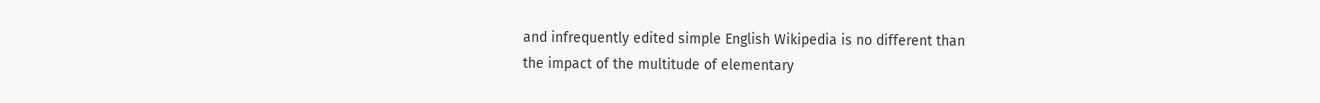and infrequently edited simple English Wikipedia is no different than
the impact of the multitude of elementary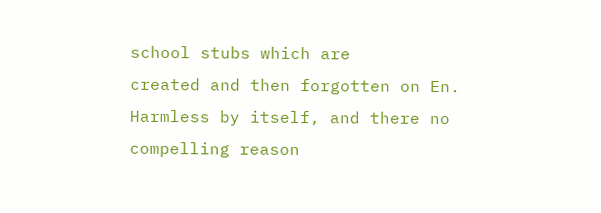school stubs which are
created and then forgotten on En.  Harmless by itself, and there no
compelling reason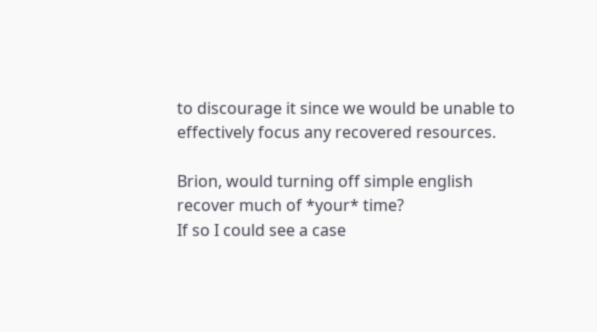to discourage it since we would be unable to
effectively focus any recovered resources.

Brion, would turning off simple english recover much of *your* time?
If so I could see a case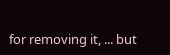for removing it, ... but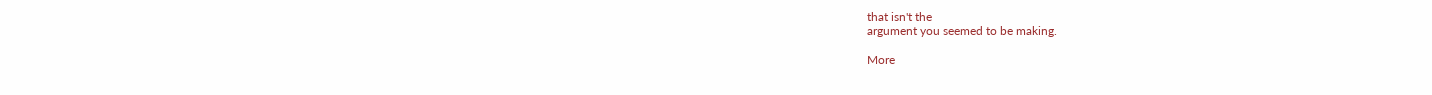that isn't the
argument you seemed to be making.

More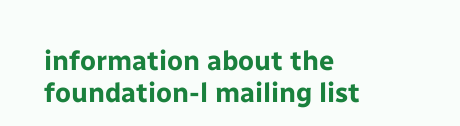information about the foundation-l mailing list